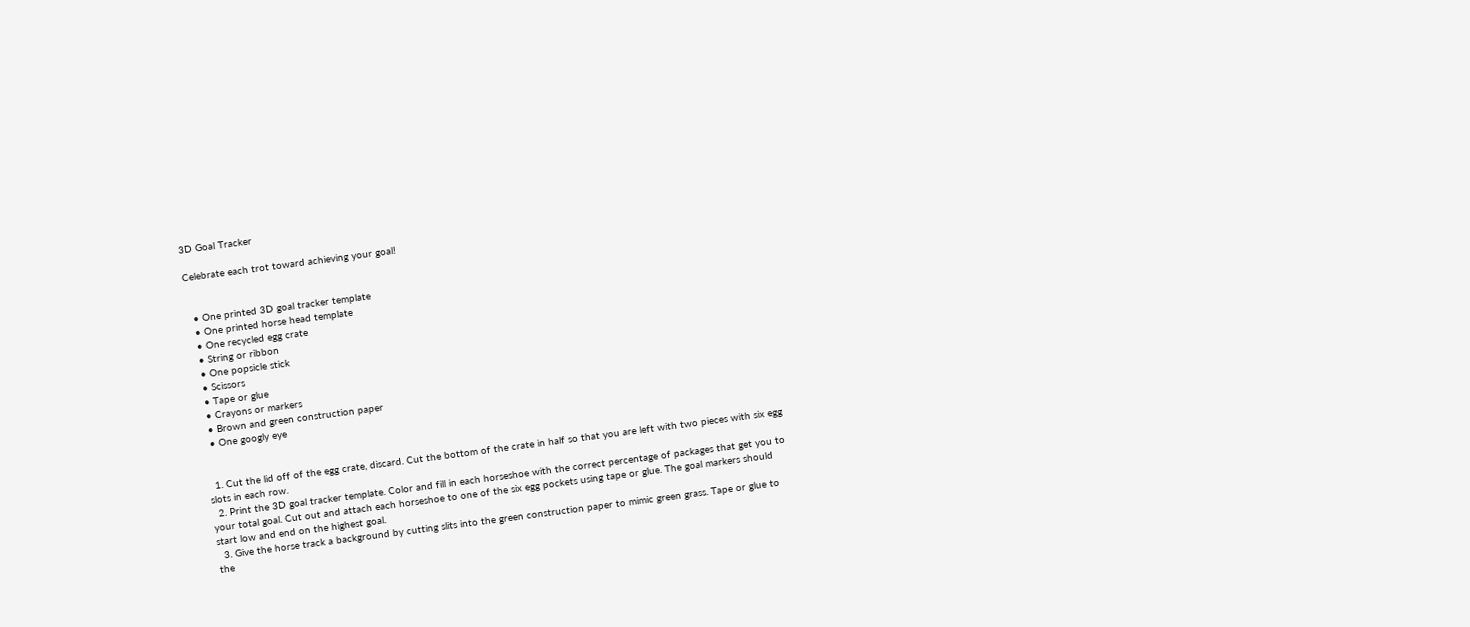3D Goal Tracker

Celebrate each trot toward achieving your goal!


  • One printed 3D goal tracker template
  • One printed horse head template
  • One recycled egg crate
  • String or ribbon
  • One popsicle stick
  • Scissors
  • Tape or glue
  • Crayons or markers
  • Brown and green construction paper
  • One googly eye


  1. Cut the lid off of the egg crate, discard. Cut the bottom of the crate in half so that you are left with two pieces with six egg slots in each row.
  2. Print the 3D goal tracker template. Color and fill in each horseshoe with the correct percentage of packages that get you to your total goal. Cut out and attach each horseshoe to one of the six egg pockets using tape or glue. The goal markers should start low and end on the highest goal.
  3. Give the horse track a background by cutting slits into the green construction paper to mimic green grass. Tape or glue to the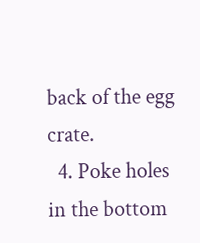back of the egg crate.
  4. Poke holes in the bottom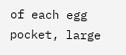of each egg pocket, large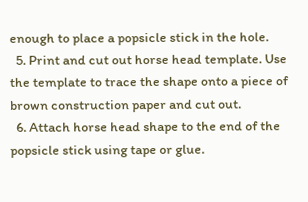enough to place a popsicle stick in the hole.
  5. Print and cut out horse head template. Use the template to trace the shape onto a piece of brown construction paper and cut out.
  6. Attach horse head shape to the end of the popsicle stick using tape or glue.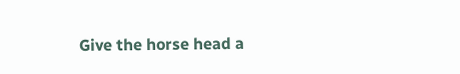Give the horse head a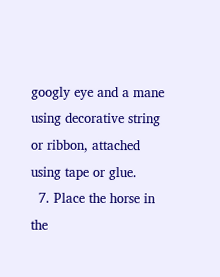googly eye and a mane using decorative string or ribbon, attached using tape or glue.
  7. Place the horse in the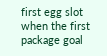first egg slot when the first package goal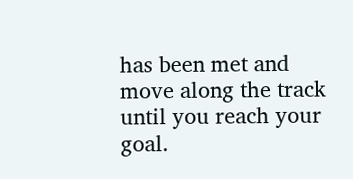has been met and move along the track until you reach your goal.